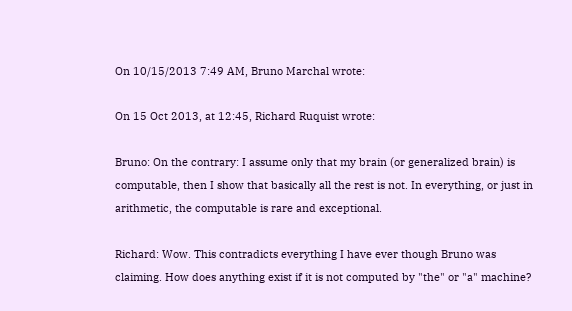On 10/15/2013 7:49 AM, Bruno Marchal wrote:

On 15 Oct 2013, at 12:45, Richard Ruquist wrote:

Bruno: On the contrary: I assume only that my brain (or generalized brain) is computable, then I show that basically all the rest is not. In everything, or just in arithmetic, the computable is rare and exceptional.

Richard: Wow. This contradicts everything I have ever though Bruno was claiming. How does anything exist if it is not computed by "the" or "a" machine?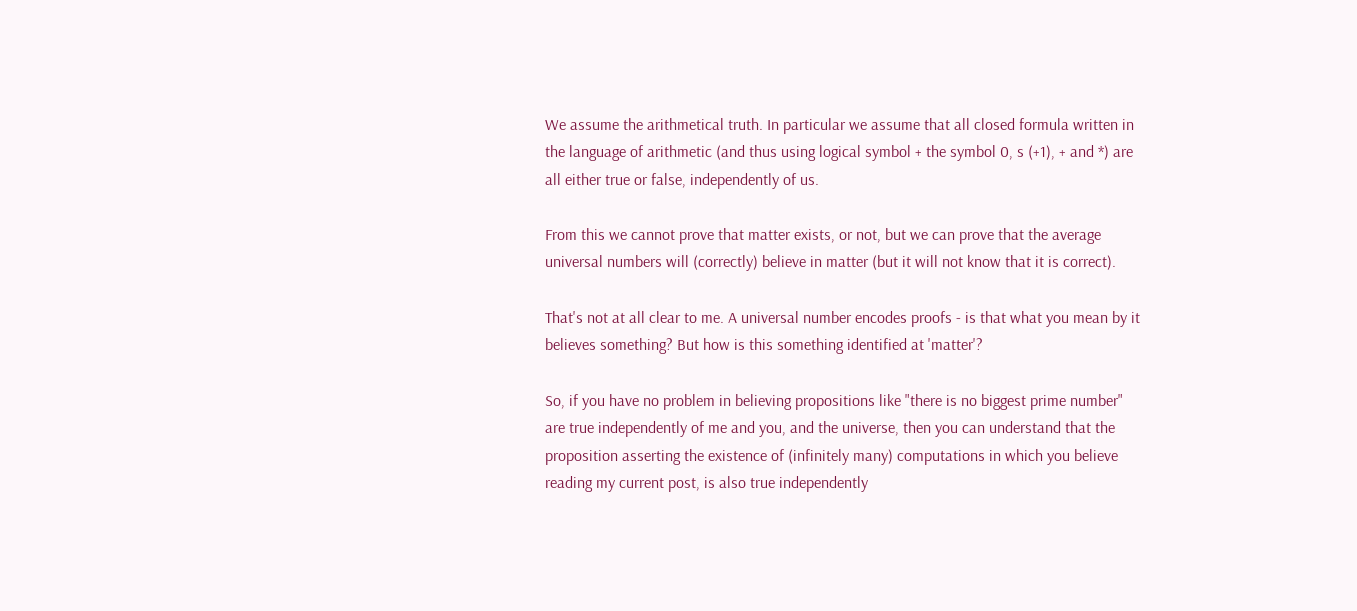We assume the arithmetical truth. In particular we assume that all closed formula written in the language of arithmetic (and thus using logical symbol + the symbol 0, s (+1), + and *) are all either true or false, independently of us.

From this we cannot prove that matter exists, or not, but we can prove that the average universal numbers will (correctly) believe in matter (but it will not know that it is correct).

That's not at all clear to me. A universal number encodes proofs - is that what you mean by it believes something? But how is this something identified at 'matter'?

So, if you have no problem in believing propositions like "there is no biggest prime number" are true independently of me and you, and the universe, then you can understand that the proposition asserting the existence of (infinitely many) computations in which you believe reading my current post, is also true independently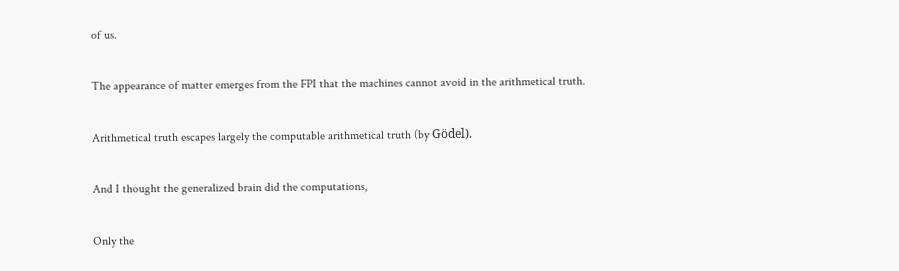of us.

The appearance of matter emerges from the FPI that the machines cannot avoid in the arithmetical truth.

Arithmetical truth escapes largely the computable arithmetical truth (by Gödel).

And I thought the generalized brain did the computations,

Only the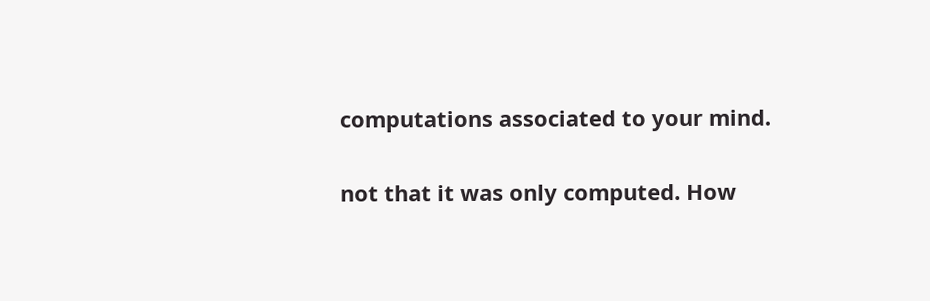computations associated to your mind.

not that it was only computed. How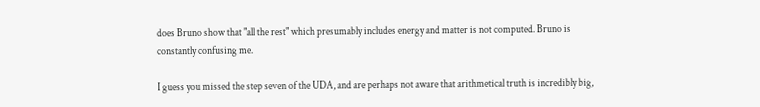does Bruno show that "all the rest" which presumably includes energy and matter is not computed. Bruno is constantly confusing me.

I guess you missed the step seven of the UDA, and are perhaps not aware that arithmetical truth is incredibly big,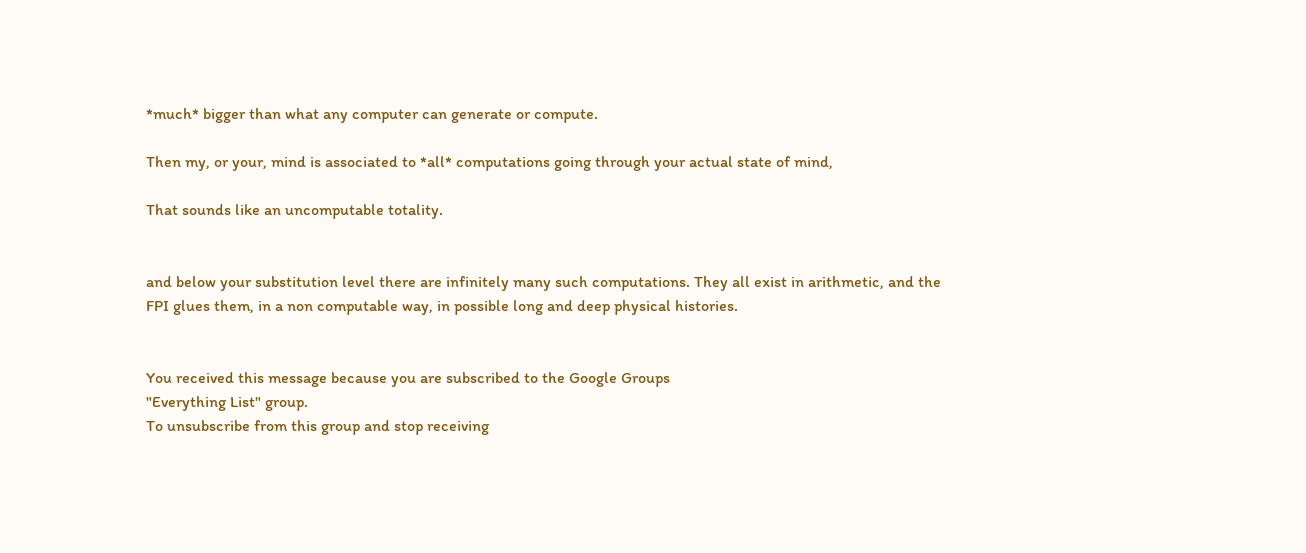*much* bigger than what any computer can generate or compute.

Then my, or your, mind is associated to *all* computations going through your actual state of mind,

That sounds like an uncomputable totality.


and below your substitution level there are infinitely many such computations. They all exist in arithmetic, and the FPI glues them, in a non computable way, in possible long and deep physical histories.


You received this message because you are subscribed to the Google Groups
"Everything List" group.
To unsubscribe from this group and stop receiving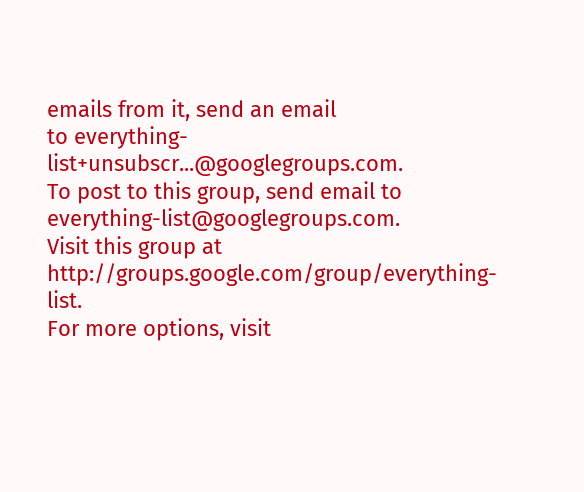emails from it, send an email
to everything-list+unsubscr...@googlegroups.com.
To post to this group, send email to everything-list@googlegroups.com.
Visit this group at http://groups.google.com/group/everything-list.
For more options, visit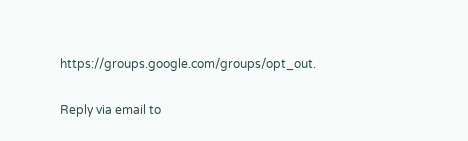https://groups.google.com/groups/opt_out.

Reply via email to